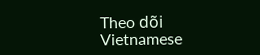Theo dõi Vietnamese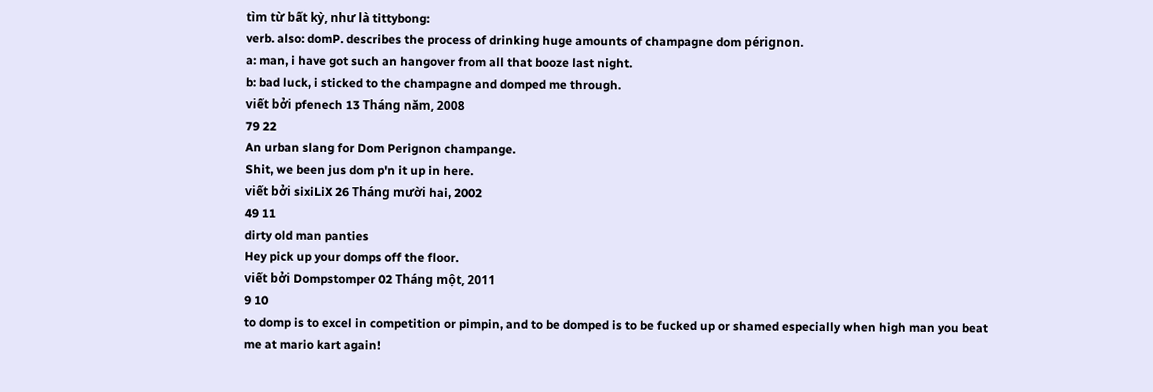tìm từ bất kỳ, như là tittybong:
verb. also: domP. describes the process of drinking huge amounts of champagne dom pérignon.
a: man, i have got such an hangover from all that booze last night.
b: bad luck, i sticked to the champagne and domped me through.
viết bởi pfenech 13 Tháng năm, 2008
79 22
An urban slang for Dom Perignon champange.
Shit, we been jus dom p'n it up in here.
viết bởi sixiLiX 26 Tháng mười hai, 2002
49 11
dirty old man panties
Hey pick up your domps off the floor.
viết bởi Dompstomper 02 Tháng một, 2011
9 10
to domp is to excel in competition or pimpin, and to be domped is to be fucked up or shamed especially when high man you beat me at mario kart again!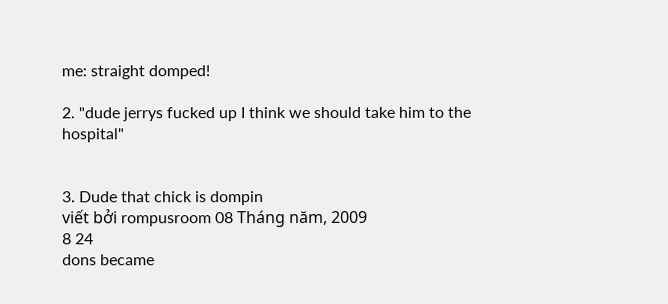me: straight domped!

2. "dude jerrys fucked up I think we should take him to the hospital"


3. Dude that chick is dompin
viết bởi rompusroom 08 Tháng năm, 2009
8 24
dons became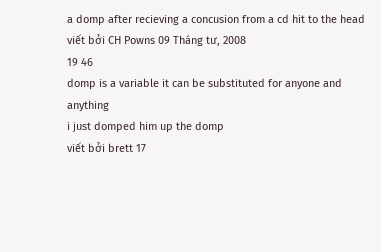a domp after recieving a concusion from a cd hit to the head
viết bởi CH Powns 09 Tháng tư, 2008
19 46
domp is a variable it can be substituted for anyone and anything
i just domped him up the domp
viết bởi brett 17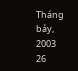Tháng bảy, 2003
26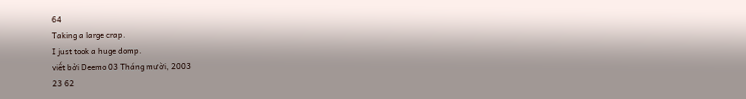64
Taking a large crap.
I just took a huge domp.
viết bởi Deemo 03 Tháng mười, 2003
23 62